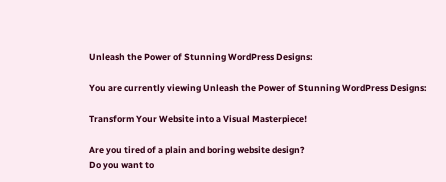Unleash the Power of Stunning WordPress Designs:

You are currently viewing Unleash the Power of Stunning WordPress Designs:

Transform Your Website into a Visual Masterpiece!

Are you tired of a plain and boring website design?
Do you want to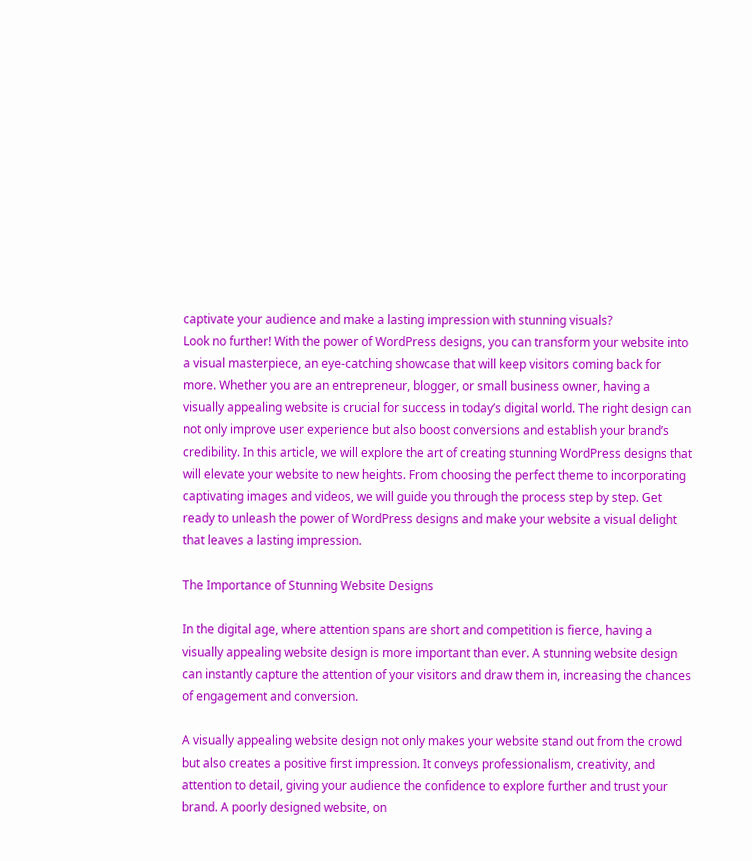captivate your audience and make a lasting impression with stunning visuals?
Look no further! With the power of WordPress designs, you can transform your website into a visual masterpiece, an eye-catching showcase that will keep visitors coming back for more. Whether you are an entrepreneur, blogger, or small business owner, having a visually appealing website is crucial for success in today’s digital world. The right design can not only improve user experience but also boost conversions and establish your brand’s credibility. In this article, we will explore the art of creating stunning WordPress designs that will elevate your website to new heights. From choosing the perfect theme to incorporating captivating images and videos, we will guide you through the process step by step. Get ready to unleash the power of WordPress designs and make your website a visual delight that leaves a lasting impression.

The Importance of Stunning Website Designs

In the digital age, where attention spans are short and competition is fierce, having a visually appealing website design is more important than ever. A stunning website design can instantly capture the attention of your visitors and draw them in, increasing the chances of engagement and conversion.

A visually appealing website design not only makes your website stand out from the crowd but also creates a positive first impression. It conveys professionalism, creativity, and attention to detail, giving your audience the confidence to explore further and trust your brand. A poorly designed website, on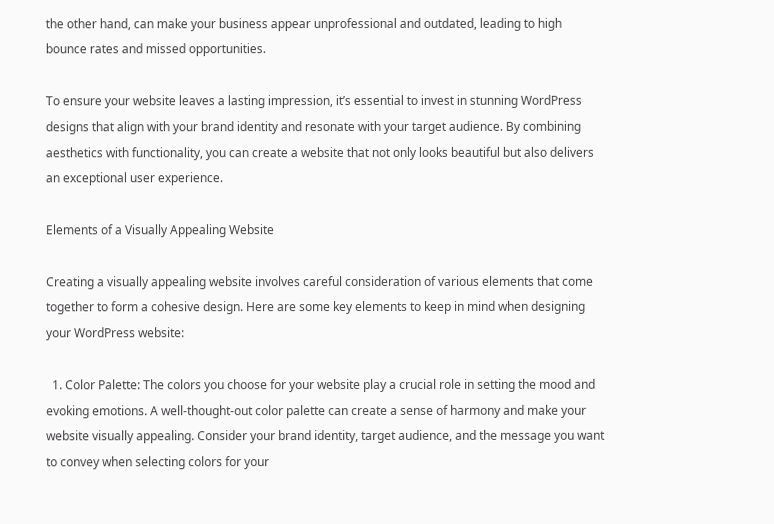the other hand, can make your business appear unprofessional and outdated, leading to high bounce rates and missed opportunities.

To ensure your website leaves a lasting impression, it’s essential to invest in stunning WordPress designs that align with your brand identity and resonate with your target audience. By combining aesthetics with functionality, you can create a website that not only looks beautiful but also delivers an exceptional user experience.

Elements of a Visually Appealing Website

Creating a visually appealing website involves careful consideration of various elements that come together to form a cohesive design. Here are some key elements to keep in mind when designing your WordPress website:

  1. Color Palette: The colors you choose for your website play a crucial role in setting the mood and evoking emotions. A well-thought-out color palette can create a sense of harmony and make your website visually appealing. Consider your brand identity, target audience, and the message you want to convey when selecting colors for your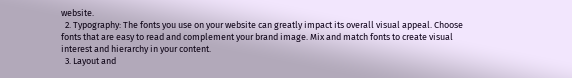website.
  2. Typography: The fonts you use on your website can greatly impact its overall visual appeal. Choose fonts that are easy to read and complement your brand image. Mix and match fonts to create visual interest and hierarchy in your content.
  3. Layout and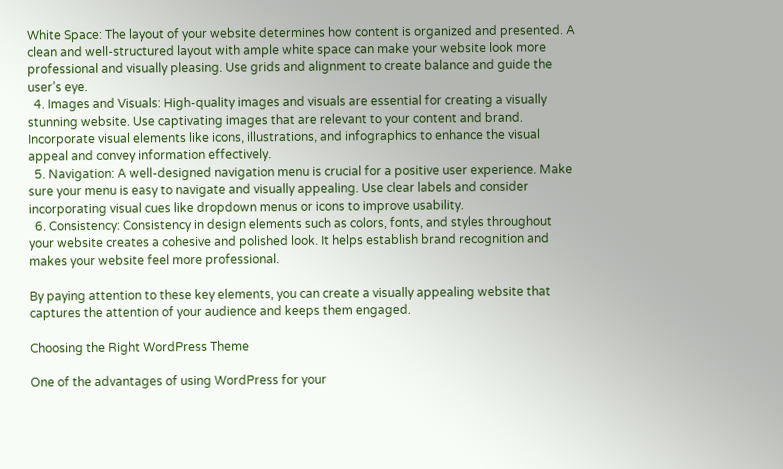White Space: The layout of your website determines how content is organized and presented. A clean and well-structured layout with ample white space can make your website look more professional and visually pleasing. Use grids and alignment to create balance and guide the user’s eye.
  4. Images and Visuals: High-quality images and visuals are essential for creating a visually stunning website. Use captivating images that are relevant to your content and brand. Incorporate visual elements like icons, illustrations, and infographics to enhance the visual appeal and convey information effectively.
  5. Navigation: A well-designed navigation menu is crucial for a positive user experience. Make sure your menu is easy to navigate and visually appealing. Use clear labels and consider incorporating visual cues like dropdown menus or icons to improve usability.
  6. Consistency: Consistency in design elements such as colors, fonts, and styles throughout your website creates a cohesive and polished look. It helps establish brand recognition and makes your website feel more professional.

By paying attention to these key elements, you can create a visually appealing website that captures the attention of your audience and keeps them engaged.

Choosing the Right WordPress Theme

One of the advantages of using WordPress for your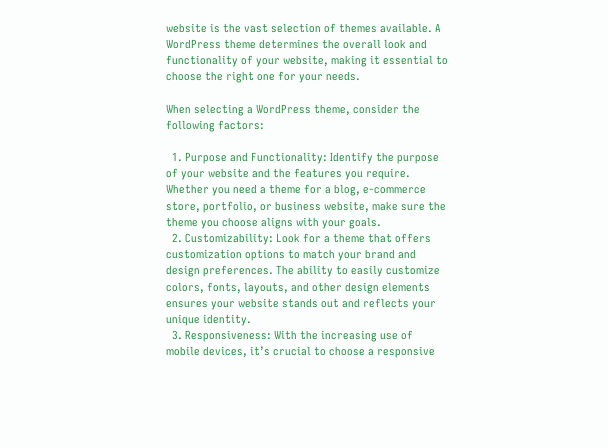website is the vast selection of themes available. A WordPress theme determines the overall look and functionality of your website, making it essential to choose the right one for your needs.

When selecting a WordPress theme, consider the following factors:

  1. Purpose and Functionality: Identify the purpose of your website and the features you require. Whether you need a theme for a blog, e-commerce store, portfolio, or business website, make sure the theme you choose aligns with your goals.
  2. Customizability: Look for a theme that offers customization options to match your brand and design preferences. The ability to easily customize colors, fonts, layouts, and other design elements ensures your website stands out and reflects your unique identity.
  3. Responsiveness: With the increasing use of mobile devices, it’s crucial to choose a responsive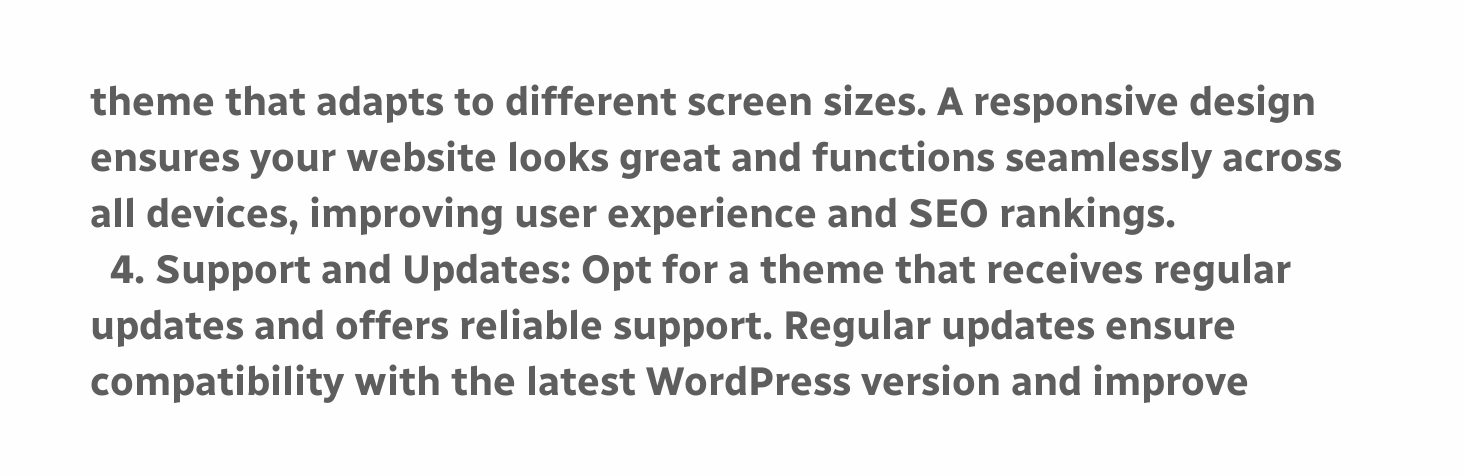theme that adapts to different screen sizes. A responsive design ensures your website looks great and functions seamlessly across all devices, improving user experience and SEO rankings.
  4. Support and Updates: Opt for a theme that receives regular updates and offers reliable support. Regular updates ensure compatibility with the latest WordPress version and improve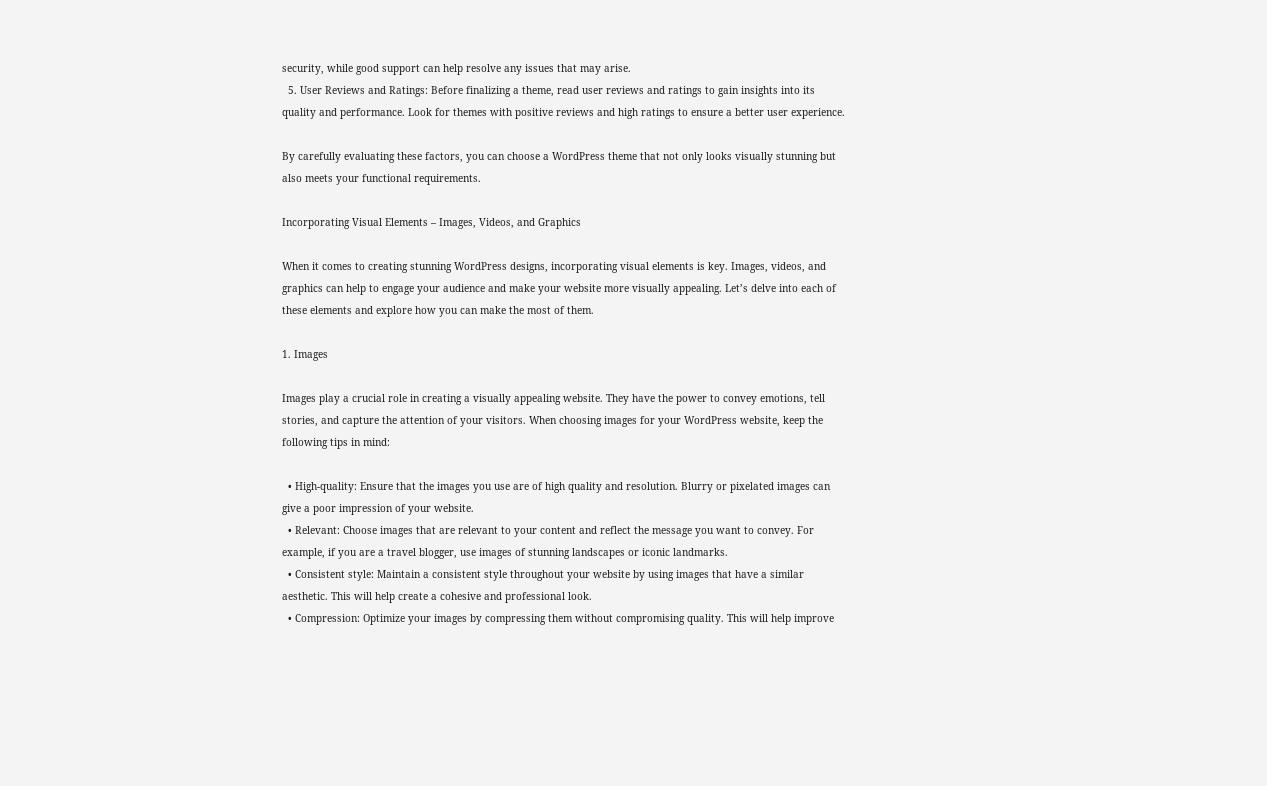security, while good support can help resolve any issues that may arise.
  5. User Reviews and Ratings: Before finalizing a theme, read user reviews and ratings to gain insights into its quality and performance. Look for themes with positive reviews and high ratings to ensure a better user experience.

By carefully evaluating these factors, you can choose a WordPress theme that not only looks visually stunning but also meets your functional requirements.

Incorporating Visual Elements – Images, Videos, and Graphics

When it comes to creating stunning WordPress designs, incorporating visual elements is key. Images, videos, and graphics can help to engage your audience and make your website more visually appealing. Let’s delve into each of these elements and explore how you can make the most of them.

1. Images

Images play a crucial role in creating a visually appealing website. They have the power to convey emotions, tell stories, and capture the attention of your visitors. When choosing images for your WordPress website, keep the following tips in mind:

  • High-quality: Ensure that the images you use are of high quality and resolution. Blurry or pixelated images can give a poor impression of your website.
  • Relevant: Choose images that are relevant to your content and reflect the message you want to convey. For example, if you are a travel blogger, use images of stunning landscapes or iconic landmarks.
  • Consistent style: Maintain a consistent style throughout your website by using images that have a similar aesthetic. This will help create a cohesive and professional look.
  • Compression: Optimize your images by compressing them without compromising quality. This will help improve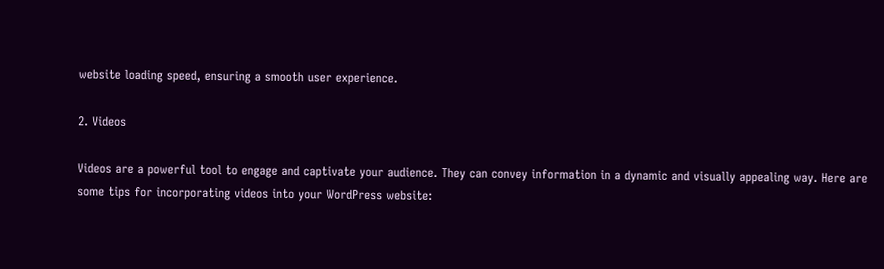website loading speed, ensuring a smooth user experience.

2. Videos

Videos are a powerful tool to engage and captivate your audience. They can convey information in a dynamic and visually appealing way. Here are some tips for incorporating videos into your WordPress website: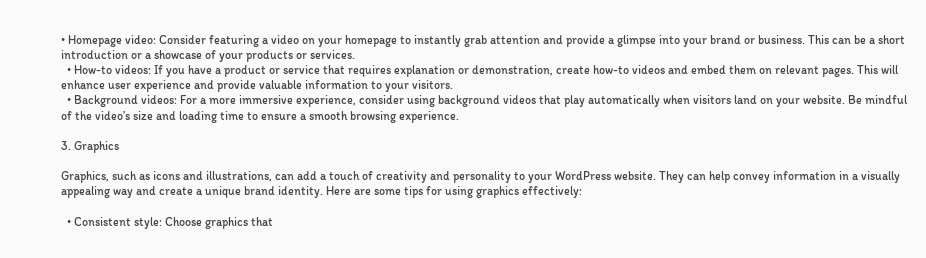• Homepage video: Consider featuring a video on your homepage to instantly grab attention and provide a glimpse into your brand or business. This can be a short introduction or a showcase of your products or services.
  • How-to videos: If you have a product or service that requires explanation or demonstration, create how-to videos and embed them on relevant pages. This will enhance user experience and provide valuable information to your visitors.
  • Background videos: For a more immersive experience, consider using background videos that play automatically when visitors land on your website. Be mindful of the video’s size and loading time to ensure a smooth browsing experience.

3. Graphics

Graphics, such as icons and illustrations, can add a touch of creativity and personality to your WordPress website. They can help convey information in a visually appealing way and create a unique brand identity. Here are some tips for using graphics effectively:

  • Consistent style: Choose graphics that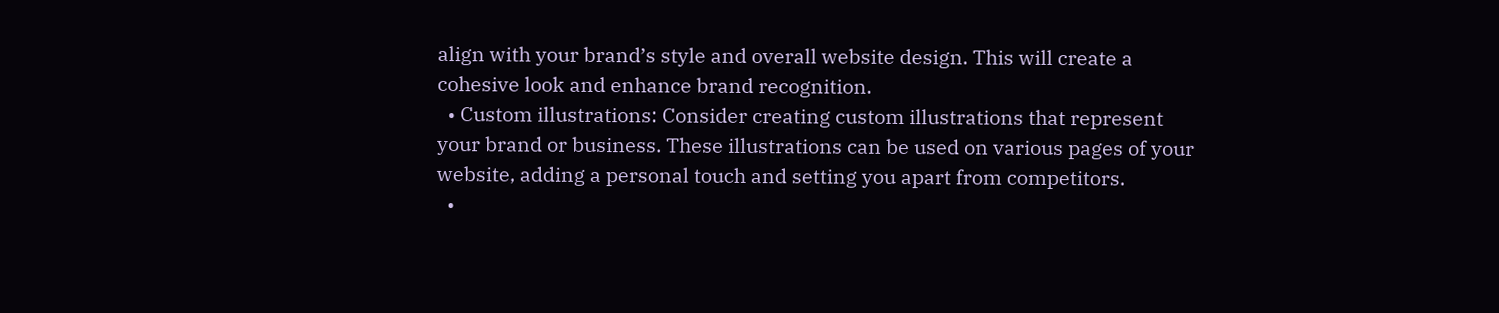align with your brand’s style and overall website design. This will create a cohesive look and enhance brand recognition.
  • Custom illustrations: Consider creating custom illustrations that represent your brand or business. These illustrations can be used on various pages of your website, adding a personal touch and setting you apart from competitors.
  •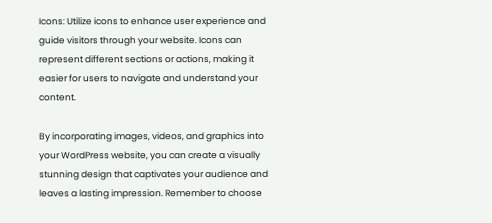Icons: Utilize icons to enhance user experience and guide visitors through your website. Icons can represent different sections or actions, making it easier for users to navigate and understand your content.

By incorporating images, videos, and graphics into your WordPress website, you can create a visually stunning design that captivates your audience and leaves a lasting impression. Remember to choose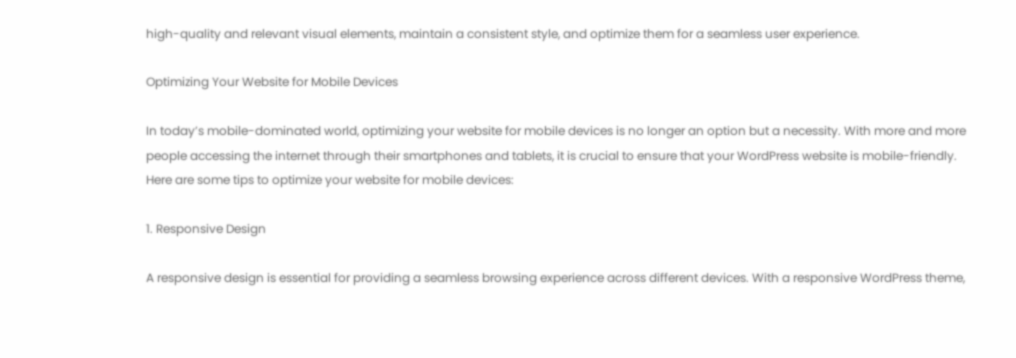high-quality and relevant visual elements, maintain a consistent style, and optimize them for a seamless user experience.

Optimizing Your Website for Mobile Devices

In today’s mobile-dominated world, optimizing your website for mobile devices is no longer an option but a necessity. With more and more people accessing the internet through their smartphones and tablets, it is crucial to ensure that your WordPress website is mobile-friendly. Here are some tips to optimize your website for mobile devices:

1. Responsive Design

A responsive design is essential for providing a seamless browsing experience across different devices. With a responsive WordPress theme,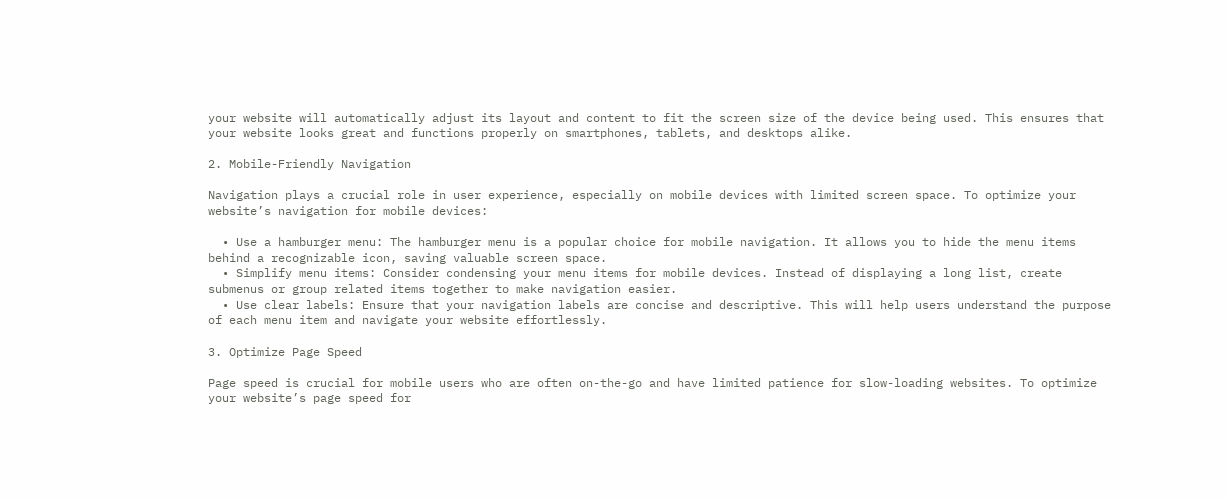your website will automatically adjust its layout and content to fit the screen size of the device being used. This ensures that your website looks great and functions properly on smartphones, tablets, and desktops alike.

2. Mobile-Friendly Navigation

Navigation plays a crucial role in user experience, especially on mobile devices with limited screen space. To optimize your website’s navigation for mobile devices:

  • Use a hamburger menu: The hamburger menu is a popular choice for mobile navigation. It allows you to hide the menu items behind a recognizable icon, saving valuable screen space.
  • Simplify menu items: Consider condensing your menu items for mobile devices. Instead of displaying a long list, create submenus or group related items together to make navigation easier.
  • Use clear labels: Ensure that your navigation labels are concise and descriptive. This will help users understand the purpose of each menu item and navigate your website effortlessly.

3. Optimize Page Speed

Page speed is crucial for mobile users who are often on-the-go and have limited patience for slow-loading websites. To optimize your website’s page speed for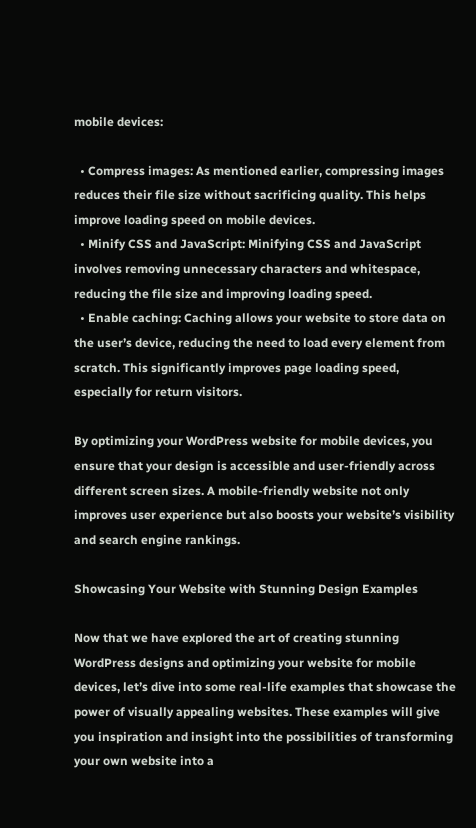mobile devices:

  • Compress images: As mentioned earlier, compressing images reduces their file size without sacrificing quality. This helps improve loading speed on mobile devices.
  • Minify CSS and JavaScript: Minifying CSS and JavaScript involves removing unnecessary characters and whitespace, reducing the file size and improving loading speed.
  • Enable caching: Caching allows your website to store data on the user’s device, reducing the need to load every element from scratch. This significantly improves page loading speed, especially for return visitors.

By optimizing your WordPress website for mobile devices, you ensure that your design is accessible and user-friendly across different screen sizes. A mobile-friendly website not only improves user experience but also boosts your website’s visibility and search engine rankings.

Showcasing Your Website with Stunning Design Examples

Now that we have explored the art of creating stunning WordPress designs and optimizing your website for mobile devices, let’s dive into some real-life examples that showcase the power of visually appealing websites. These examples will give you inspiration and insight into the possibilities of transforming your own website into a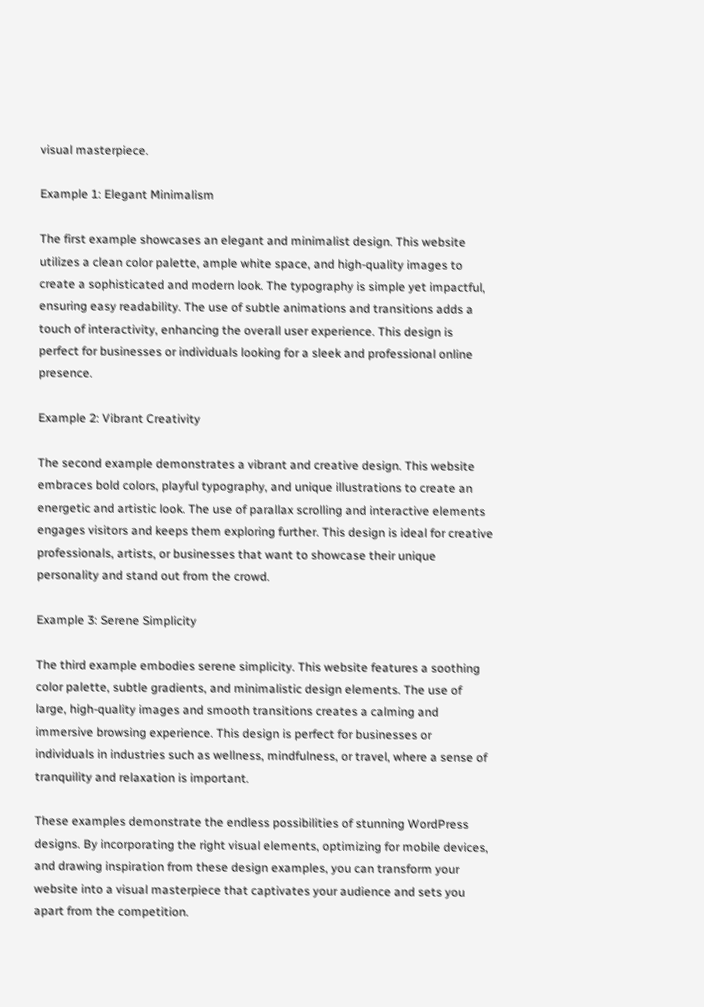visual masterpiece.

Example 1: Elegant Minimalism

The first example showcases an elegant and minimalist design. This website utilizes a clean color palette, ample white space, and high-quality images to create a sophisticated and modern look. The typography is simple yet impactful, ensuring easy readability. The use of subtle animations and transitions adds a touch of interactivity, enhancing the overall user experience. This design is perfect for businesses or individuals looking for a sleek and professional online presence.

Example 2: Vibrant Creativity

The second example demonstrates a vibrant and creative design. This website embraces bold colors, playful typography, and unique illustrations to create an energetic and artistic look. The use of parallax scrolling and interactive elements engages visitors and keeps them exploring further. This design is ideal for creative professionals, artists, or businesses that want to showcase their unique personality and stand out from the crowd.

Example 3: Serene Simplicity

The third example embodies serene simplicity. This website features a soothing color palette, subtle gradients, and minimalistic design elements. The use of large, high-quality images and smooth transitions creates a calming and immersive browsing experience. This design is perfect for businesses or individuals in industries such as wellness, mindfulness, or travel, where a sense of tranquility and relaxation is important.

These examples demonstrate the endless possibilities of stunning WordPress designs. By incorporating the right visual elements, optimizing for mobile devices, and drawing inspiration from these design examples, you can transform your website into a visual masterpiece that captivates your audience and sets you apart from the competition.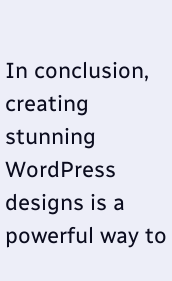In conclusion, creating stunning WordPress designs is a powerful way to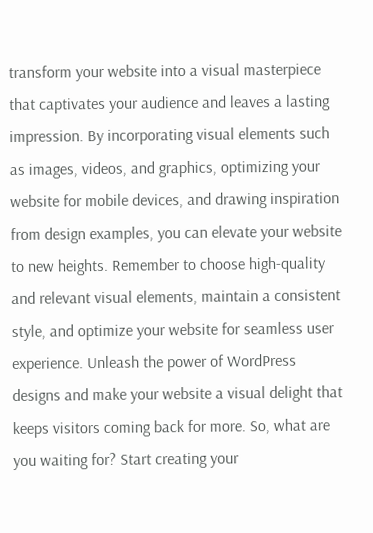transform your website into a visual masterpiece that captivates your audience and leaves a lasting impression. By incorporating visual elements such as images, videos, and graphics, optimizing your website for mobile devices, and drawing inspiration from design examples, you can elevate your website to new heights. Remember to choose high-quality and relevant visual elements, maintain a consistent style, and optimize your website for seamless user experience. Unleash the power of WordPress designs and make your website a visual delight that keeps visitors coming back for more. So, what are you waiting for? Start creating your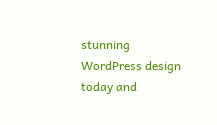stunning WordPress design today and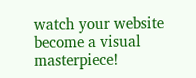watch your website become a visual masterpiece!